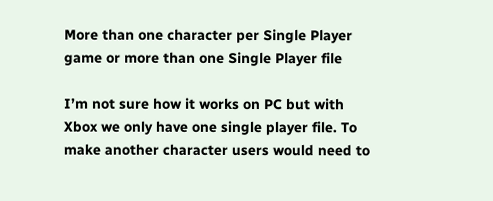More than one character per Single Player game or more than one Single Player file

I’m not sure how it works on PC but with Xbox we only have one single player file. To make another character users would need to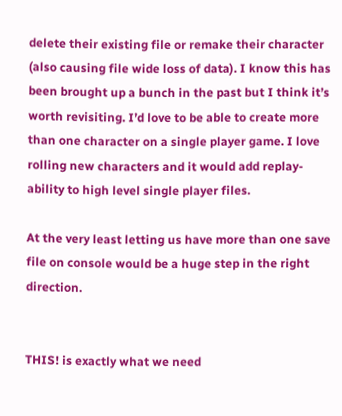delete their existing file or remake their character (also causing file wide loss of data). I know this has been brought up a bunch in the past but I think it’s worth revisiting. I’d love to be able to create more than one character on a single player game. I love rolling new characters and it would add replay-ability to high level single player files.

At the very least letting us have more than one save file on console would be a huge step in the right direction.


THIS! is exactly what we need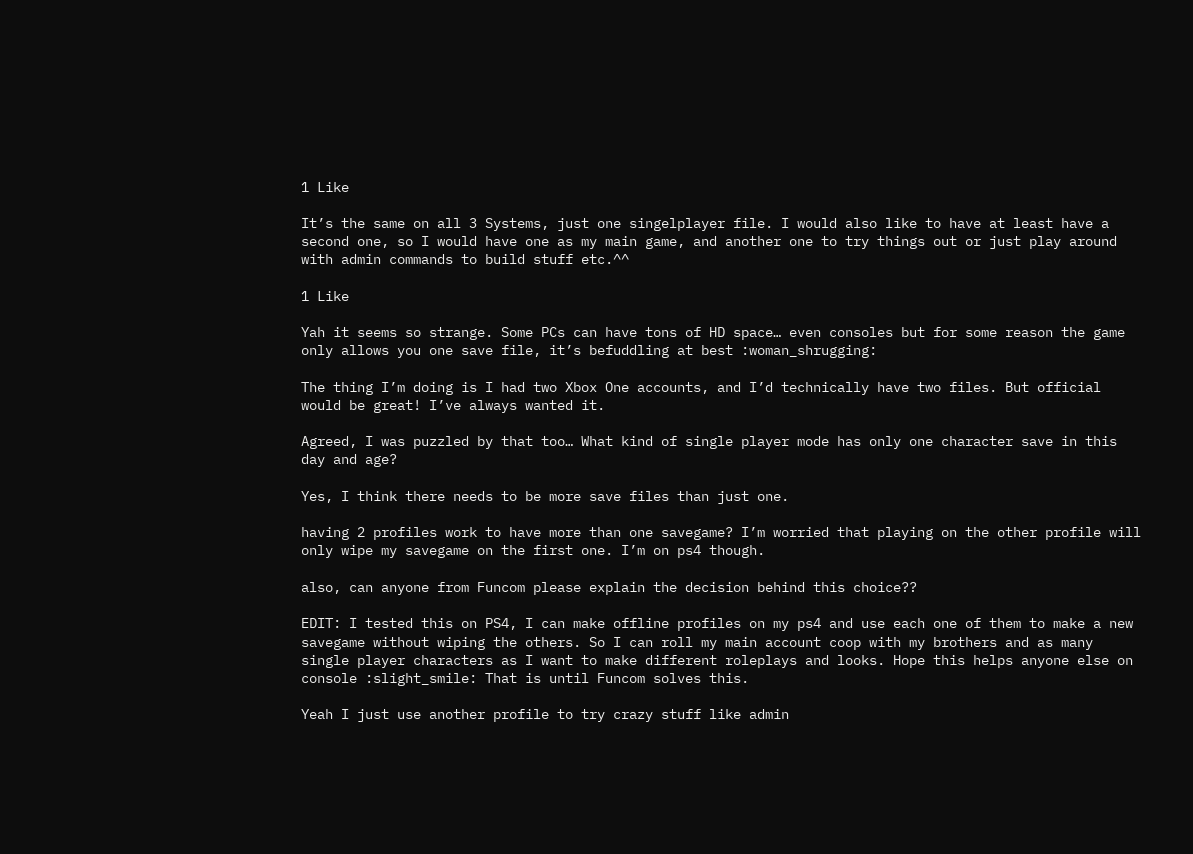1 Like

It’s the same on all 3 Systems, just one singelplayer file. I would also like to have at least have a second one, so I would have one as my main game, and another one to try things out or just play around with admin commands to build stuff etc.^^

1 Like

Yah it seems so strange. Some PCs can have tons of HD space… even consoles but for some reason the game only allows you one save file, it’s befuddling at best :woman_shrugging:

The thing I’m doing is I had two Xbox One accounts, and I’d technically have two files. But official would be great! I’ve always wanted it.

Agreed, I was puzzled by that too… What kind of single player mode has only one character save in this day and age?

Yes, I think there needs to be more save files than just one.

having 2 profiles work to have more than one savegame? I’m worried that playing on the other profile will only wipe my savegame on the first one. I’m on ps4 though.

also, can anyone from Funcom please explain the decision behind this choice??

EDIT: I tested this on PS4, I can make offline profiles on my ps4 and use each one of them to make a new savegame without wiping the others. So I can roll my main account coop with my brothers and as many single player characters as I want to make different roleplays and looks. Hope this helps anyone else on console :slight_smile: That is until Funcom solves this.

Yeah I just use another profile to try crazy stuff like admin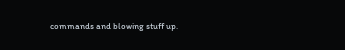commands and blowing stuff up.